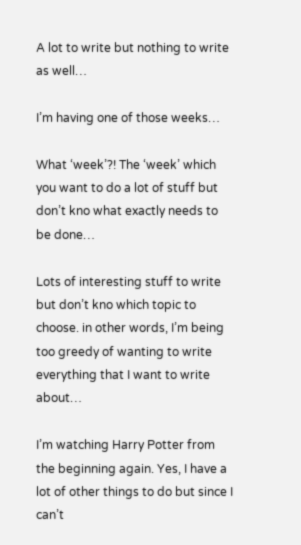A lot to write but nothing to write as well…

I’m having one of those weeks…

What ‘week’?! The ‘week’ which you want to do a lot of stuff but don’t kno what exactly needs to be done…

Lots of interesting stuff to write but don’t kno which topic to choose. in other words, I’m being too greedy of wanting to write everything that I want to write about…

I’m watching Harry Potter from the beginning again. Yes, I have a lot of other things to do but since I can’t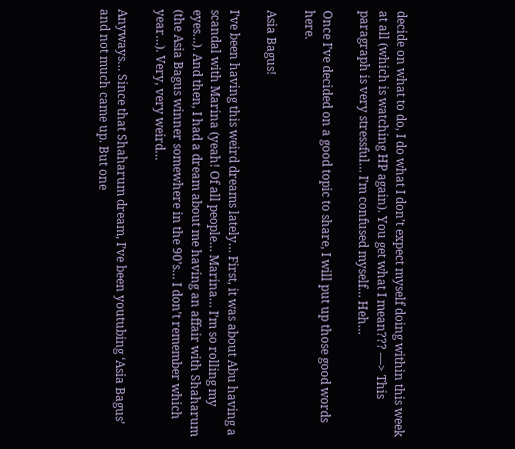decide on what to do, I do what I don’t expect myself doing within this week at all (which is watching HP again). You get what I mean??? —> This paragraph is very stressful… I’m confused myself… Heh…

Once I’ve decided on a good topic to share, I will put up those good words here.

Asia Bagus!

I’ve been having this weird dreams lately… First, it was about Abu having a scandal with Marina (yeah! Of all people… Marina… I’m so rolling my eyes…). And then, I had a dream about me having an affair with Shaharum (the Asia Bagus winner somewhere in the 90’s… I don’t remember which year…). Very, very weird…

Anyways… Since that Shaharum dream, I’ve been youtubing ‘Asia Bagus’ and not much came up. But one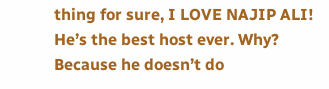thing for sure, I LOVE NAJIP ALI! He’s the best host ever. Why? Because he doesn’t do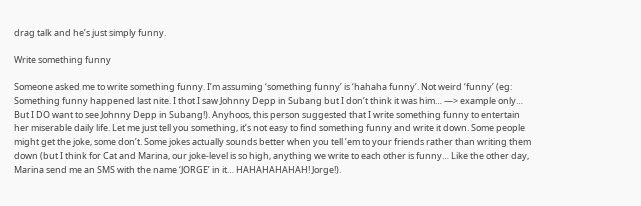drag talk and he’s just simply funny.

Write something funny

Someone asked me to write something funny. I’m assuming ‘something funny’ is ‘hahaha funny’. Not weird ‘funny’ (eg: Something funny happened last nite. I thot I saw Johnny Depp in Subang but I don’t think it was him… —> example only… But I DO want to see Johnny Depp in Subang!). Anyhoos, this person suggested that I write something funny to entertain her miserable daily life. Let me just tell you something, it’s not easy to find something funny and write it down. Some people might get the joke, some don’t. Some jokes actually sounds better when you tell ’em to your friends rather than writing them down (but I think for Cat and Marina, our joke-level is so high, anything we write to each other is funny… Like the other day, Marina send me an SMS with the name ‘JORGE’ in it… HAHAHAHAHAH! Jorge!).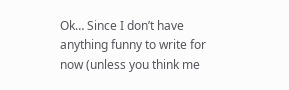Ok… Since I don’t have anything funny to write for now (unless you think me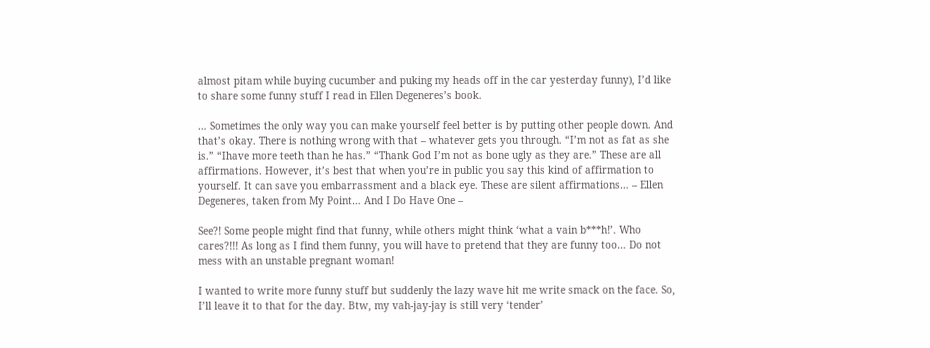almost pitam while buying cucumber and puking my heads off in the car yesterday funny), I’d like to share some funny stuff I read in Ellen Degeneres’s book.

… Sometimes the only way you can make yourself feel better is by putting other people down. And that’s okay. There is nothing wrong with that – whatever gets you through. “I’m not as fat as she is.” “Ihave more teeth than he has.” “Thank God I’m not as bone ugly as they are.” These are all affirmations. However, it’s best that when you’re in public you say this kind of affirmation to yourself. It can save you embarrassment and a black eye. These are silent affirmations… – Ellen Degeneres, taken from My Point… And I Do Have One –

See?! Some people might find that funny, while others might think ‘what a vain b***h!’. Who cares?!!! As long as I find them funny, you will have to pretend that they are funny too… Do not mess with an unstable pregnant woman!

I wanted to write more funny stuff but suddenly the lazy wave hit me write smack on the face. So, I’ll leave it to that for the day. Btw, my vah-jay-jay is still very ‘tender’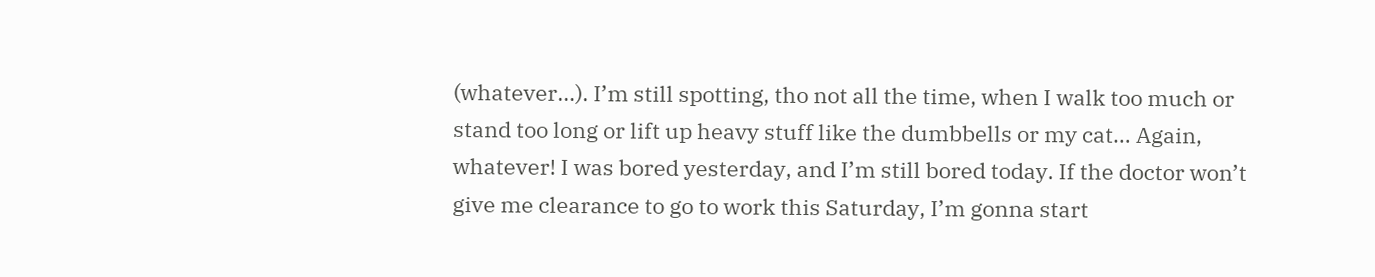(whatever…). I’m still spotting, tho not all the time, when I walk too much or stand too long or lift up heavy stuff like the dumbbells or my cat… Again, whatever! I was bored yesterday, and I’m still bored today. If the doctor won’t give me clearance to go to work this Saturday, I’m gonna start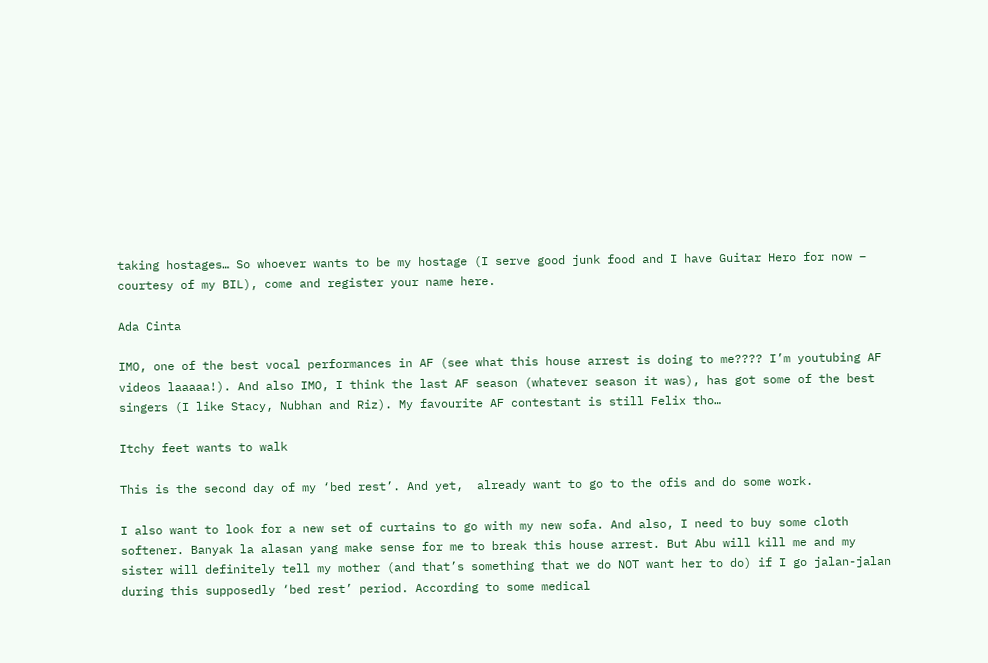taking hostages… So whoever wants to be my hostage (I serve good junk food and I have Guitar Hero for now – courtesy of my BIL), come and register your name here.

Ada Cinta

IMO, one of the best vocal performances in AF (see what this house arrest is doing to me???? I’m youtubing AF videos laaaaa!). And also IMO, I think the last AF season (whatever season it was), has got some of the best singers (I like Stacy, Nubhan and Riz). My favourite AF contestant is still Felix tho…

Itchy feet wants to walk

This is the second day of my ‘bed rest’. And yet,  already want to go to the ofis and do some work.

I also want to look for a new set of curtains to go with my new sofa. And also, I need to buy some cloth softener. Banyak la alasan yang make sense for me to break this house arrest. But Abu will kill me and my sister will definitely tell my mother (and that’s something that we do NOT want her to do) if I go jalan-jalan during this supposedly ‘bed rest’ period. According to some medical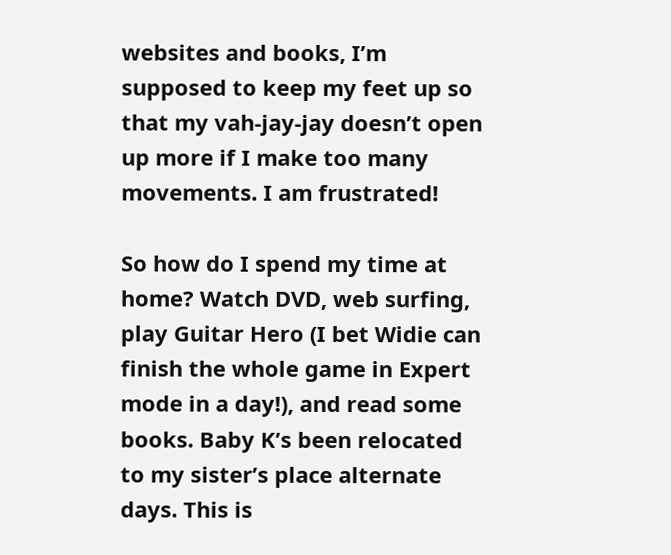websites and books, I’m supposed to keep my feet up so that my vah-jay-jay doesn’t open up more if I make too many movements. I am frustrated!

So how do I spend my time at home? Watch DVD, web surfing, play Guitar Hero (I bet Widie can finish the whole game in Expert mode in a day!), and read some books. Baby K’s been relocated to my sister’s place alternate days. This is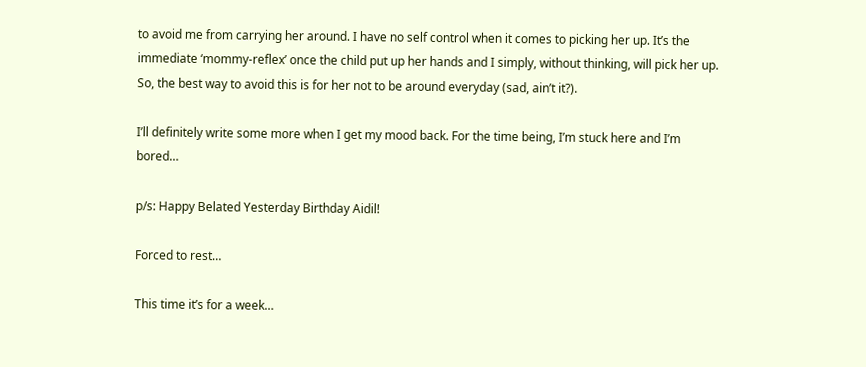to avoid me from carrying her around. I have no self control when it comes to picking her up. It’s the immediate ‘mommy-reflex’ once the child put up her hands and I simply, without thinking, will pick her up. So, the best way to avoid this is for her not to be around everyday (sad, ain’t it?).

I’ll definitely write some more when I get my mood back. For the time being, I’m stuck here and I’m bored…

p/s: Happy Belated Yesterday Birthday Aidil!

Forced to rest…

This time it’s for a week…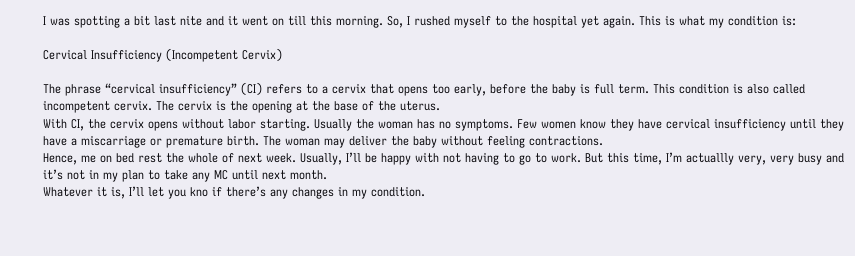I was spotting a bit last nite and it went on till this morning. So, I rushed myself to the hospital yet again. This is what my condition is:

Cervical Insufficiency (Incompetent Cervix)

The phrase “cervical insufficiency” (CI) refers to a cervix that opens too early, before the baby is full term. This condition is also called incompetent cervix. The cervix is the opening at the base of the uterus.
With CI, the cervix opens without labor starting. Usually the woman has no symptoms. Few women know they have cervical insufficiency until they have a miscarriage or premature birth. The woman may deliver the baby without feeling contractions.
Hence, me on bed rest the whole of next week. Usually, I’ll be happy with not having to go to work. But this time, I’m actuallly very, very busy and it’s not in my plan to take any MC until next month.
Whatever it is, I’ll let you kno if there’s any changes in my condition.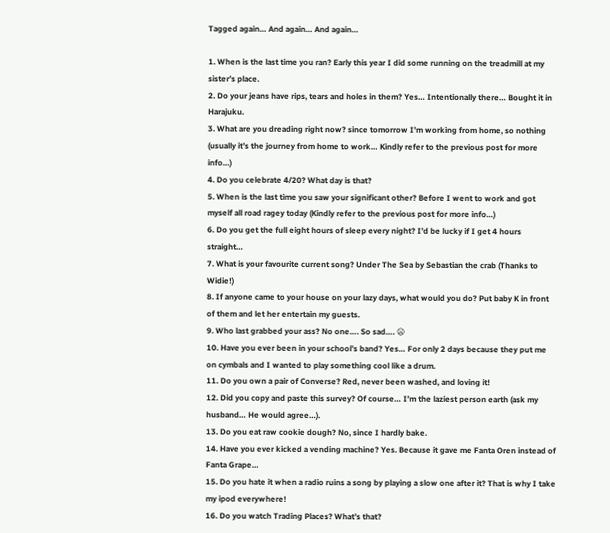Tagged again… And again… And again…

1. When is the last time you ran? Early this year I did some running on the treadmill at my sister’s place.
2. Do your jeans have rips, tears and holes in them? Yes… Intentionally there… Bought it in Harajuku.
3. What are you dreading right now? since tomorrow I’m working from home, so nothing (usually it’s the journey from home to work… Kindly refer to the previous post for more info…)
4. Do you celebrate 4/20? What day is that?
5. When is the last time you saw your significant other? Before I went to work and got myself all road ragey today (Kindly refer to the previous post for more info…)
6. Do you get the full eight hours of sleep every night? I’d be lucky if I get 4 hours straight…
7. What is your favourite current song? Under The Sea by Sebastian the crab (Thanks to Widie!)
8. If anyone came to your house on your lazy days, what would you do? Put baby K in front of them and let her entertain my guests.
9. Who last grabbed your ass? No one…. So sad…. 😦
10. Have you ever been in your school’s band? Yes… For only 2 days because they put me on cymbals and I wanted to play something cool like a drum.
11. Do you own a pair of Converse? Red, never been washed, and loving it!
12. Did you copy and paste this survey? Of course… I’m the laziest person earth (ask my husband… He would agree…).
13. Do you eat raw cookie dough? No, since I hardly bake.
14. Have you ever kicked a vending machine? Yes. Because it gave me Fanta Oren instead of Fanta Grape…
15. Do you hate it when a radio ruins a song by playing a slow one after it? That is why I take my ipod everywhere!
16. Do you watch Trading Places? What’s that?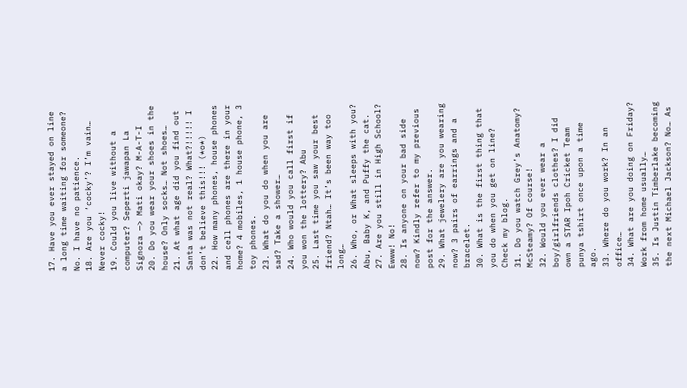17. Have you ever stayed on line a long time waiting for someone? No. I have no patience.
18. Are you ‘cocky’? I’m vain… Never cocky!
19. Could you live without a computer? Seperti jawapan La Signora —> Mati okay? M-A-T-I
20. Do you wear your shoes in the house? Only socks… Not shoes…
21. At what age did you find out Santa was not real? What?!!!!! I don’t believe this!!! (*o*)
22. How many phones, house phones and cell phones are there in your home? 4 mobiles, 1 house phone, 3 toy phones.
23. What do you do when you are sad? Take a shower…
24. Who would you call first if you won the lottery? Abu
25. Last time you saw your best friend? Ntah… It’s been way too long…
26. Who, or What sleeps with you? Abu, Baby K, and Puffy the cat.
27. Are you still in High School? Ewww! No!
28. Is anyone on your bad side now? Kindly refer to my previous post for the answer.
29. What jewelery are you wearing now? 3 pairs of earrings and a bracelet.
30. What is the first thing that you do when you get on line? Check my blog.
31. Do you watch Grey’s Anatomy? McSteamy? Of course!
32. Would you ever wear a boy/girlfriends clothes? I did own a STAR Ipoh Cricket Team punya tshirt once upon a time ago.
33. Where do you work? In an office…
34. What are you doing on Friday? Work from home usually…
35. Is Justin Timberlake becoming the next Michael Jackson? No… As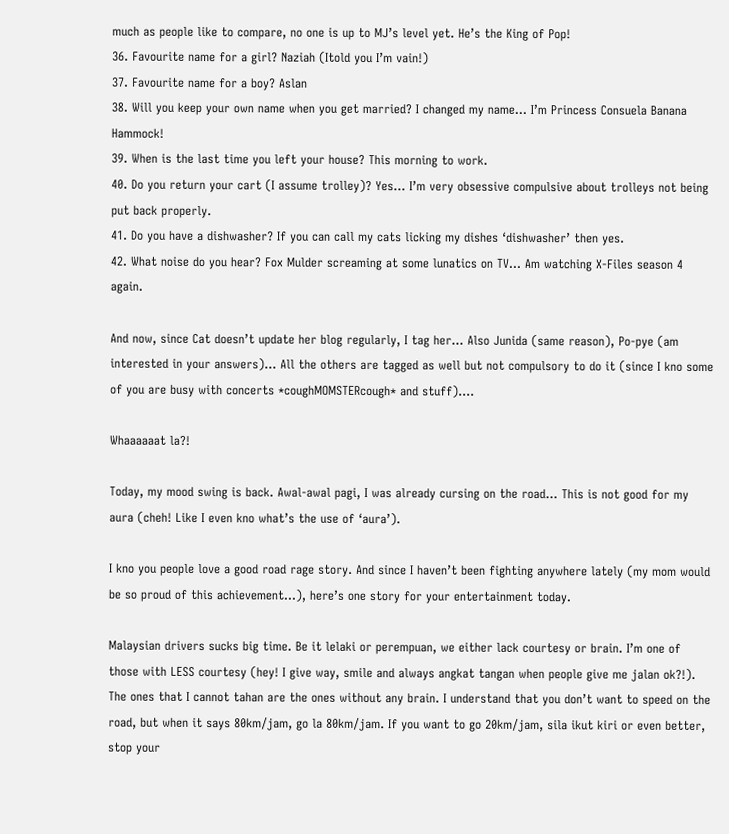much as people like to compare, no one is up to MJ’s level yet. He’s the King of Pop!
36. Favourite name for a girl? Naziah (Itold you I’m vain!)
37. Favourite name for a boy? Aslan
38. Will you keep your own name when you get married? I changed my name… I’m Princess Consuela Banana Hammock!
39. When is the last time you left your house? This morning to work.
40. Do you return your cart (I assume trolley)? Yes… I’m very obsessive compulsive about trolleys not being put back properly.
41. Do you have a dishwasher? If you can call my cats licking my dishes ‘dishwasher’ then yes.
42. What noise do you hear? Fox Mulder screaming at some lunatics on TV… Am watching X-Files season 4 again.

And now, since Cat doesn’t update her blog regularly, I tag her… Also Junida (same reason), Po-pye (am interested in your answers)… All the others are tagged as well but not compulsory to do it (since I kno some of you are busy with concerts *coughMOMSTERcough* and stuff)….

Whaaaaaat la?!

Today, my mood swing is back. Awal-awal pagi, I was already cursing on the road… This is not good for my aura (cheh! Like I even kno what’s the use of ‘aura’).

I kno you people love a good road rage story. And since I haven’t been fighting anywhere lately (my mom would be so proud of this achievement…), here’s one story for your entertainment today.

Malaysian drivers sucks big time. Be it lelaki or perempuan, we either lack courtesy or brain. I’m one of those with LESS courtesy (hey! I give way, smile and always angkat tangan when people give me jalan ok?!). The ones that I cannot tahan are the ones without any brain. I understand that you don’t want to speed on the road, but when it says 80km/jam, go la 80km/jam. If you want to go 20km/jam, sila ikut kiri or even better, stop your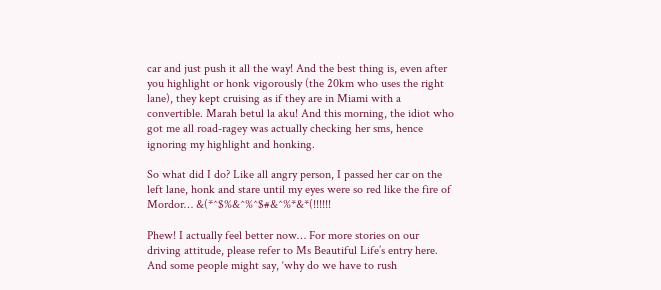car and just push it all the way! And the best thing is, even after you highlight or honk vigorously (the 20km who uses the right lane), they kept cruising as if they are in Miami with a convertible. Marah betul la aku! And this morning, the idiot who got me all road-ragey was actually checking her sms, hence ignoring my highlight and honking.

So what did I do? Like all angry person, I passed her car on the left lane, honk and stare until my eyes were so red like the fire of Mordor… &(*^$%&^%^$#&^%*&*(!!!!!!

Phew! I actually feel better now… For more stories on our driving attitude, please refer to Ms Beautiful Life’s entry here. And some people might say, ‘why do we have to rush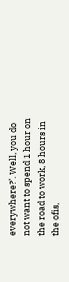everywhere?’. Well, you do not want to spend 1 hour on the road to work, 8 hours in the ofis,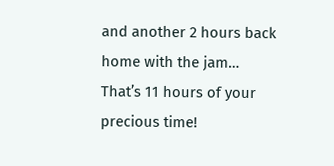and another 2 hours back home with the jam… That’s 11 hours of your precious time!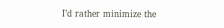I’d rather minimize the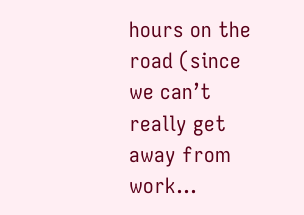hours on the road (since we can’t really get away from work…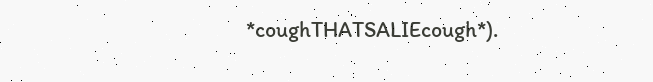*coughTHATSALIEcough*).